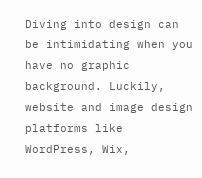Diving into design can be intimidating when you have no graphic background. Luckily, website and image design platforms like WordPress, Wix,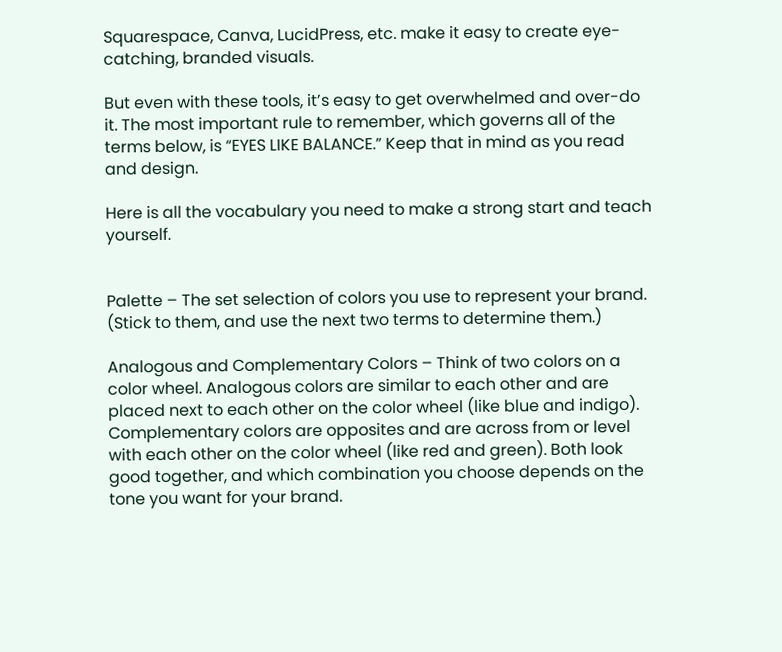Squarespace, Canva, LucidPress, etc. make it easy to create eye-catching, branded visuals.

But even with these tools, it’s easy to get overwhelmed and over-do it. The most important rule to remember, which governs all of the terms below, is “EYES LIKE BALANCE.” Keep that in mind as you read and design.

Here is all the vocabulary you need to make a strong start and teach yourself.


Palette – The set selection of colors you use to represent your brand. (Stick to them, and use the next two terms to determine them.)

Analogous and Complementary Colors – Think of two colors on a color wheel. Analogous colors are similar to each other and are placed next to each other on the color wheel (like blue and indigo). Complementary colors are opposites and are across from or level with each other on the color wheel (like red and green). Both look good together, and which combination you choose depends on the tone you want for your brand.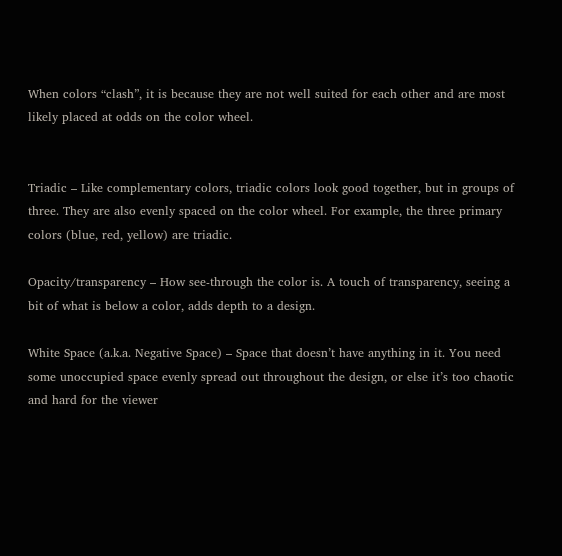When colors “clash”, it is because they are not well suited for each other and are most likely placed at odds on the color wheel.


Triadic – Like complementary colors, triadic colors look good together, but in groups of three. They are also evenly spaced on the color wheel. For example, the three primary colors (blue, red, yellow) are triadic.

Opacity/transparency – How see-through the color is. A touch of transparency, seeing a bit of what is below a color, adds depth to a design.

White Space (a.k.a. Negative Space) – Space that doesn’t have anything in it. You need some unoccupied space evenly spread out throughout the design, or else it’s too chaotic and hard for the viewer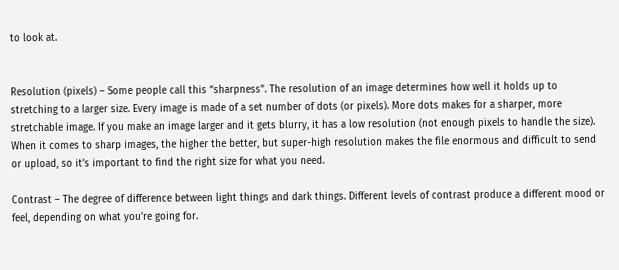to look at.


Resolution (pixels) – Some people call this “sharpness”. The resolution of an image determines how well it holds up to stretching to a larger size. Every image is made of a set number of dots (or pixels). More dots makes for a sharper, more stretchable image. If you make an image larger and it gets blurry, it has a low resolution (not enough pixels to handle the size). When it comes to sharp images, the higher the better, but super-high resolution makes the file enormous and difficult to send or upload, so it’s important to find the right size for what you need.

Contrast – The degree of difference between light things and dark things. Different levels of contrast produce a different mood or feel, depending on what you’re going for.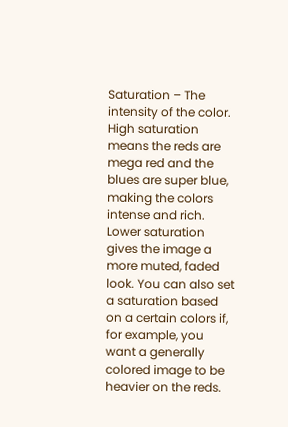Saturation – The intensity of the color. High saturation means the reds are mega red and the blues are super blue, making the colors intense and rich. Lower saturation gives the image a more muted, faded look. You can also set a saturation based on a certain colors if, for example, you want a generally colored image to be heavier on the reds.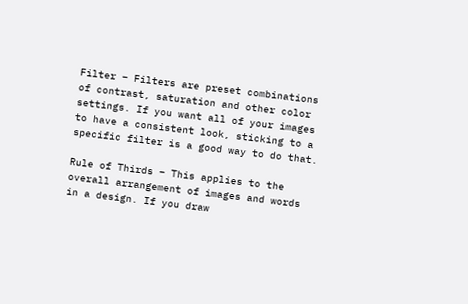Filter – Filters are preset combinations of contrast, saturation and other color settings. If you want all of your images to have a consistent look, sticking to a specific filter is a good way to do that.

Rule of Thirds – This applies to the overall arrangement of images and words in a design. If you draw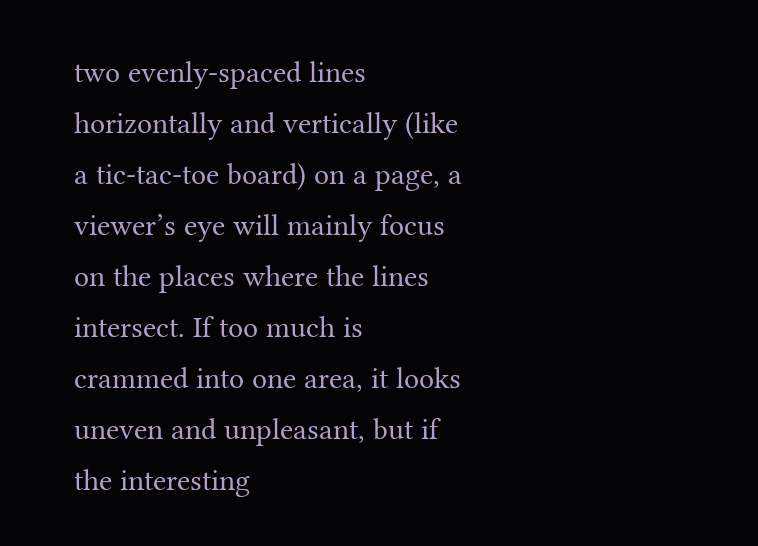two evenly-spaced lines horizontally and vertically (like a tic-tac-toe board) on a page, a viewer’s eye will mainly focus on the places where the lines intersect. If too much is crammed into one area, it looks uneven and unpleasant, but if the interesting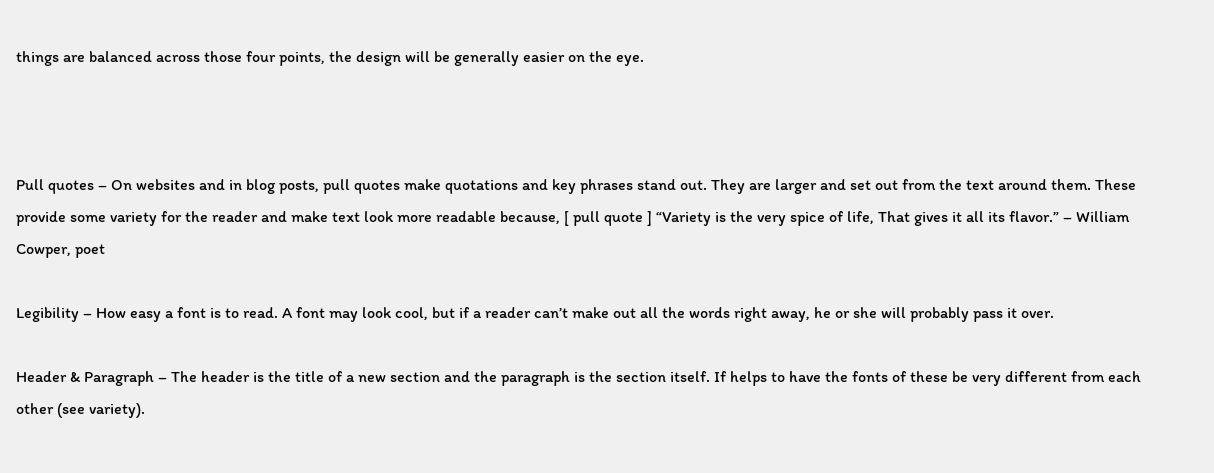things are balanced across those four points, the design will be generally easier on the eye.



Pull quotes – On websites and in blog posts, pull quotes make quotations and key phrases stand out. They are larger and set out from the text around them. These provide some variety for the reader and make text look more readable because, [ pull quote ] “Variety is the very spice of life, That gives it all its flavor.” – William Cowper, poet

Legibility – How easy a font is to read. A font may look cool, but if a reader can’t make out all the words right away, he or she will probably pass it over.

Header & Paragraph – The header is the title of a new section and the paragraph is the section itself. If helps to have the fonts of these be very different from each other (see variety).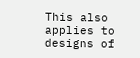This also applies to designs of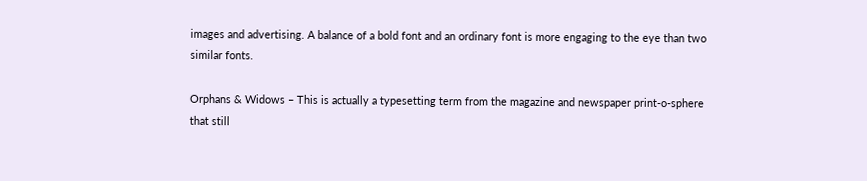images and advertising. A balance of a bold font and an ordinary font is more engaging to the eye than two similar fonts.

Orphans & Widows – This is actually a typesetting term from the magazine and newspaper print-o-sphere that still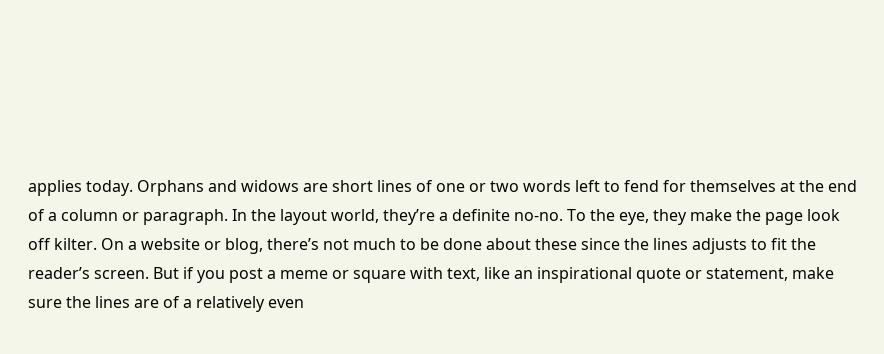applies today. Orphans and widows are short lines of one or two words left to fend for themselves at the end of a column or paragraph. In the layout world, they’re a definite no-no. To the eye, they make the page look off kilter. On a website or blog, there’s not much to be done about these since the lines adjusts to fit the reader’s screen. But if you post a meme or square with text, like an inspirational quote or statement, make sure the lines are of a relatively even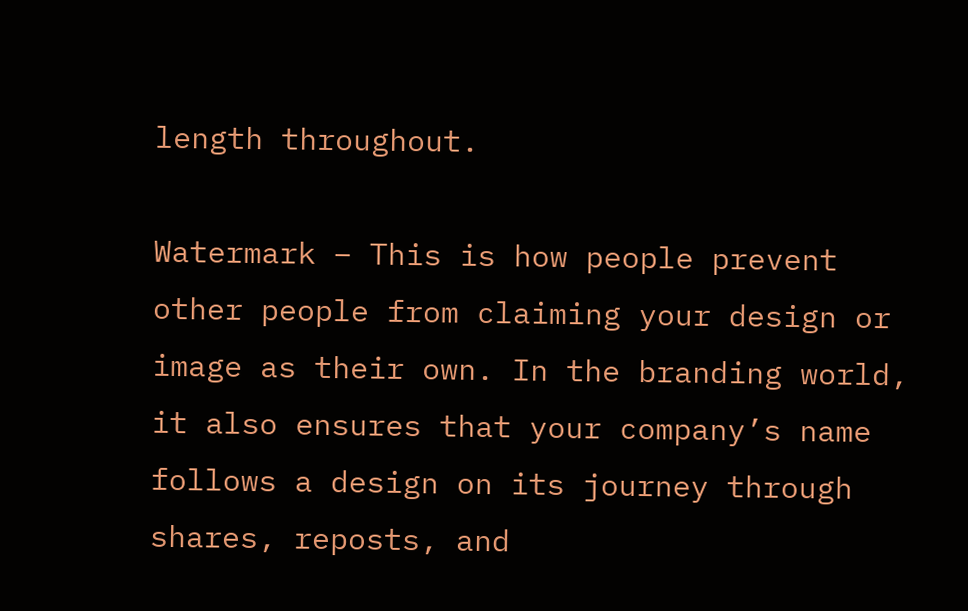length throughout.

Watermark – This is how people prevent other people from claiming your design or image as their own. In the branding world, it also ensures that your company’s name follows a design on its journey through shares, reposts, and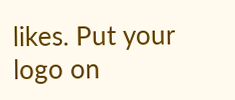likes. Put your logo on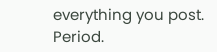everything you post. Period.